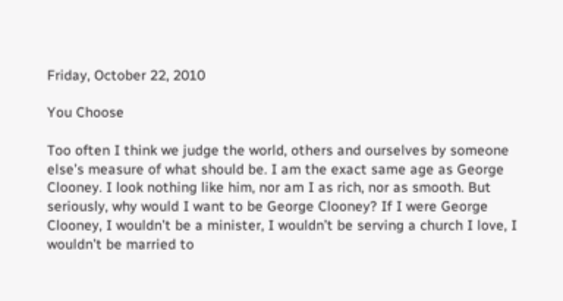Friday, October 22, 2010

You Choose

Too often I think we judge the world, others and ourselves by someone else’s measure of what should be. I am the exact same age as George Clooney. I look nothing like him, nor am I as rich, nor as smooth. But seriously, why would I want to be George Clooney? If I were George Clooney, I wouldn’t be a minister, I wouldn’t be serving a church I love, I wouldn’t be married to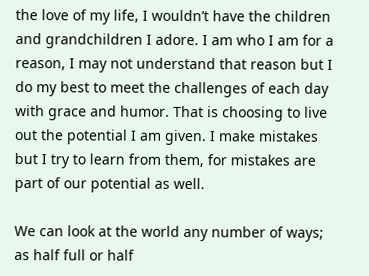the love of my life, I wouldn’t have the children and grandchildren I adore. I am who I am for a reason, I may not understand that reason but I do my best to meet the challenges of each day with grace and humor. That is choosing to live out the potential I am given. I make mistakes but I try to learn from them, for mistakes are part of our potential as well.

We can look at the world any number of ways; as half full or half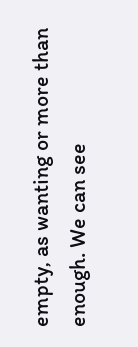empty, as wanting or more than enough. We can see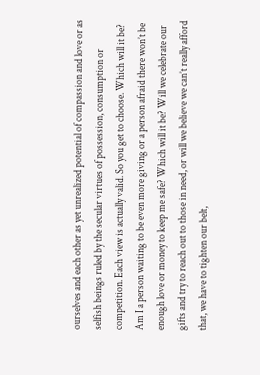ourselves and each other as yet unrealized potential of compassion and love or as selfish beings ruled by the secular virtues of possession, consumption or competition. Each view is actually valid. So you get to choose. Which will it be? Am I a person waiting to be even more giving or a person afraid there won’t be enough love or money to keep me safe? Which will it be? Will we celebrate our gifts and try to reach out to those in need, or will we believe we can’t really afford that, we have to tighten our belt,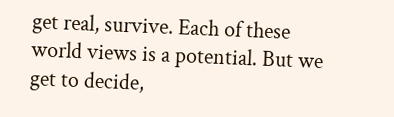get real, survive. Each of these world views is a potential. But we get to decide,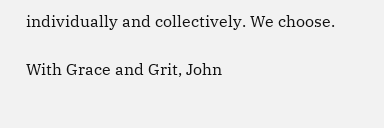individually and collectively. We choose.

With Grace and Grit, John